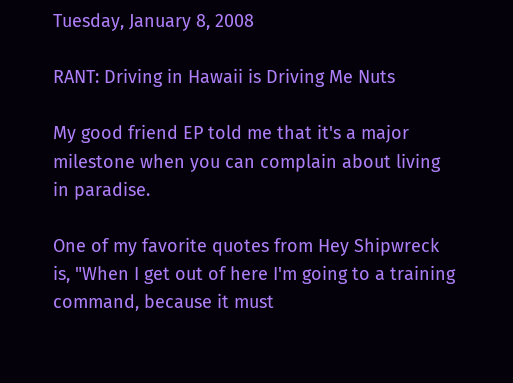Tuesday, January 8, 2008

RANT: Driving in Hawaii is Driving Me Nuts

My good friend EP told me that it's a major milestone when you can complain about living in paradise.

One of my favorite quotes from Hey Shipwreck is, "When I get out of here I'm going to a training command, because it must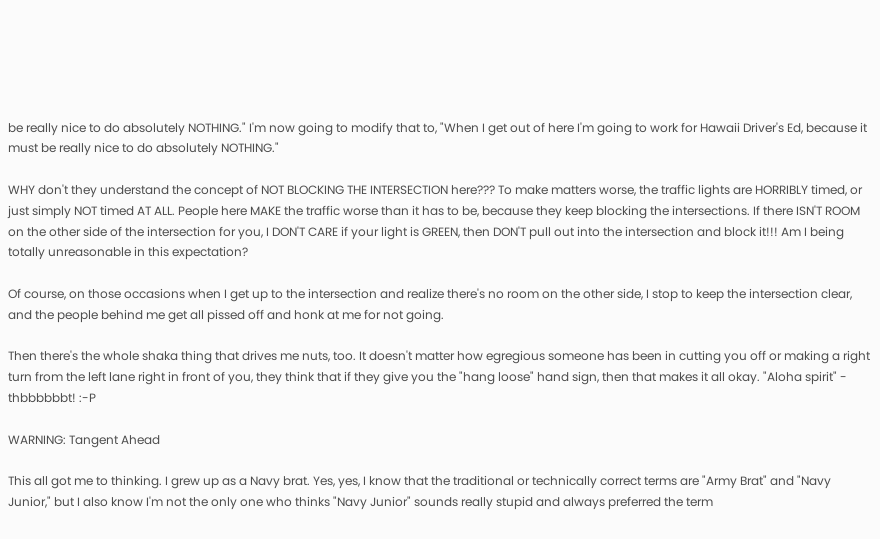be really nice to do absolutely NOTHING." I'm now going to modify that to, "When I get out of here I'm going to work for Hawaii Driver's Ed, because it must be really nice to do absolutely NOTHING."

WHY don't they understand the concept of NOT BLOCKING THE INTERSECTION here??? To make matters worse, the traffic lights are HORRIBLY timed, or just simply NOT timed AT ALL. People here MAKE the traffic worse than it has to be, because they keep blocking the intersections. If there ISN'T ROOM on the other side of the intersection for you, I DON'T CARE if your light is GREEN, then DON'T pull out into the intersection and block it!!! Am I being totally unreasonable in this expectation?

Of course, on those occasions when I get up to the intersection and realize there's no room on the other side, I stop to keep the intersection clear, and the people behind me get all pissed off and honk at me for not going.

Then there's the whole shaka thing that drives me nuts, too. It doesn't matter how egregious someone has been in cutting you off or making a right turn from the left lane right in front of you, they think that if they give you the "hang loose" hand sign, then that makes it all okay. "Aloha spirit" - thbbbbbbt! :-P

WARNING: Tangent Ahead

This all got me to thinking. I grew up as a Navy brat. Yes, yes, I know that the traditional or technically correct terms are "Army Brat" and "Navy Junior," but I also know I'm not the only one who thinks "Navy Junior" sounds really stupid and always preferred the term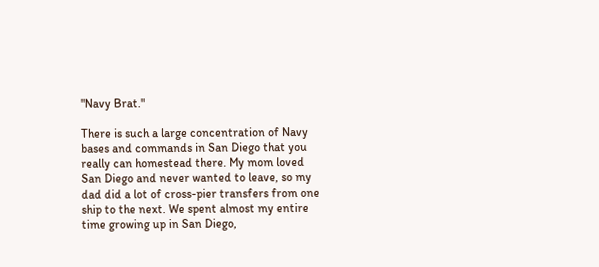"Navy Brat."

There is such a large concentration of Navy bases and commands in San Diego that you really can homestead there. My mom loved San Diego and never wanted to leave, so my dad did a lot of cross-pier transfers from one ship to the next. We spent almost my entire time growing up in San Diego,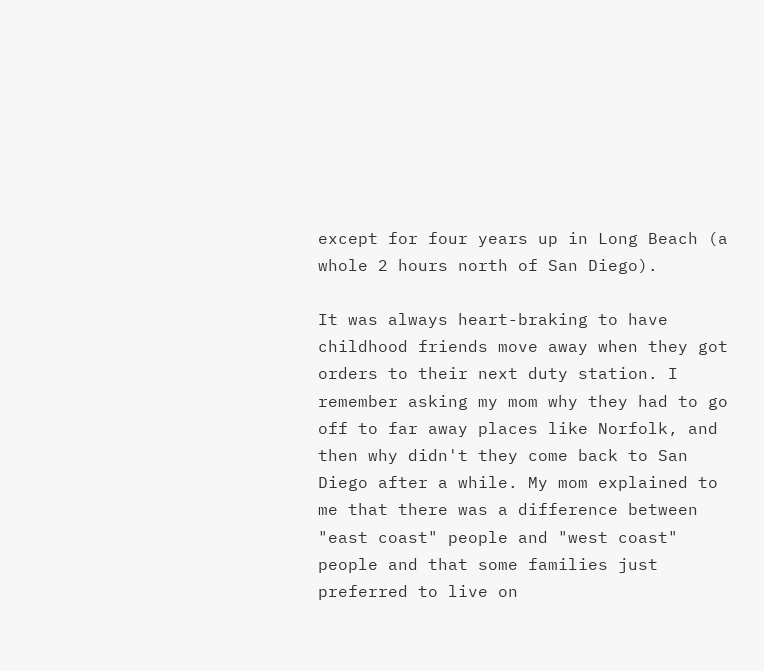except for four years up in Long Beach (a whole 2 hours north of San Diego).

It was always heart-braking to have childhood friends move away when they got orders to their next duty station. I remember asking my mom why they had to go off to far away places like Norfolk, and then why didn't they come back to San Diego after a while. My mom explained to me that there was a difference between "east coast" people and "west coast" people and that some families just preferred to live on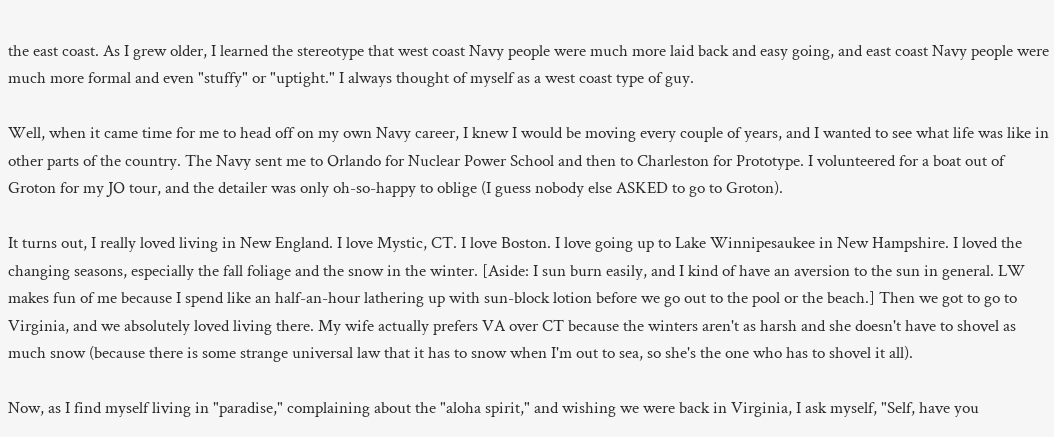the east coast. As I grew older, I learned the stereotype that west coast Navy people were much more laid back and easy going, and east coast Navy people were much more formal and even "stuffy" or "uptight." I always thought of myself as a west coast type of guy.

Well, when it came time for me to head off on my own Navy career, I knew I would be moving every couple of years, and I wanted to see what life was like in other parts of the country. The Navy sent me to Orlando for Nuclear Power School and then to Charleston for Prototype. I volunteered for a boat out of Groton for my JO tour, and the detailer was only oh-so-happy to oblige (I guess nobody else ASKED to go to Groton).

It turns out, I really loved living in New England. I love Mystic, CT. I love Boston. I love going up to Lake Winnipesaukee in New Hampshire. I loved the changing seasons, especially the fall foliage and the snow in the winter. [Aside: I sun burn easily, and I kind of have an aversion to the sun in general. LW makes fun of me because I spend like an half-an-hour lathering up with sun-block lotion before we go out to the pool or the beach.] Then we got to go to Virginia, and we absolutely loved living there. My wife actually prefers VA over CT because the winters aren't as harsh and she doesn't have to shovel as much snow (because there is some strange universal law that it has to snow when I'm out to sea, so she's the one who has to shovel it all).

Now, as I find myself living in "paradise," complaining about the "aloha spirit," and wishing we were back in Virginia, I ask myself, "Self, have you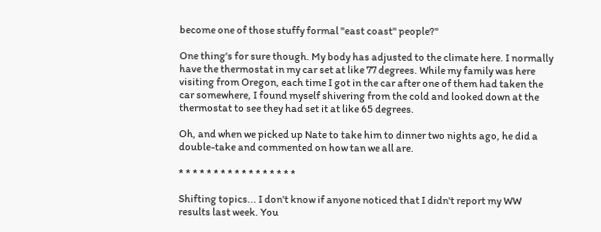become one of those stuffy formal "east coast" people?"

One thing's for sure though. My body has adjusted to the climate here. I normally have the thermostat in my car set at like 77 degrees. While my family was here visiting from Oregon, each time I got in the car after one of them had taken the car somewhere, I found myself shivering from the cold and looked down at the thermostat to see they had set it at like 65 degrees.

Oh, and when we picked up Nate to take him to dinner two nights ago, he did a double-take and commented on how tan we all are.

* * * * * * * * * * * * * * * * *

Shifting topics... I don't know if anyone noticed that I didn't report my WW results last week. You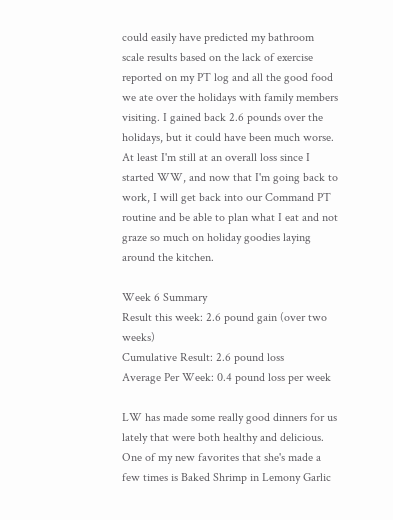could easily have predicted my bathroom scale results based on the lack of exercise reported on my PT log and all the good food we ate over the holidays with family members visiting. I gained back 2.6 pounds over the holidays, but it could have been much worse. At least I'm still at an overall loss since I started WW, and now that I'm going back to work, I will get back into our Command PT routine and be able to plan what I eat and not graze so much on holiday goodies laying around the kitchen.

Week 6 Summary
Result this week: 2.6 pound gain (over two weeks)
Cumulative Result: 2.6 pound loss
Average Per Week: 0.4 pound loss per week

LW has made some really good dinners for us lately that were both healthy and delicious. One of my new favorites that she's made a few times is Baked Shrimp in Lemony Garlic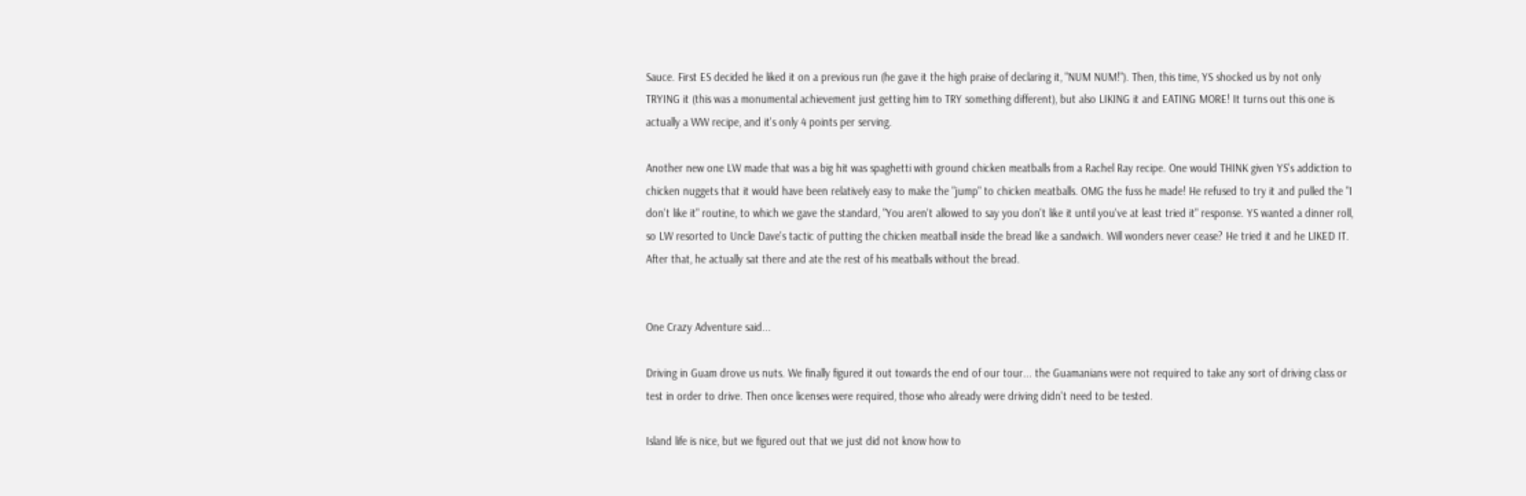Sauce. First ES decided he liked it on a previous run (he gave it the high praise of declaring it, "NUM NUM!"). Then, this time, YS shocked us by not only TRYING it (this was a monumental achievement just getting him to TRY something different), but also LIKING it and EATING MORE! It turns out this one is actually a WW recipe, and it's only 4 points per serving.

Another new one LW made that was a big hit was spaghetti with ground chicken meatballs from a Rachel Ray recipe. One would THINK given YS's addiction to chicken nuggets that it would have been relatively easy to make the "jump" to chicken meatballs. OMG the fuss he made! He refused to try it and pulled the "I don't like it" routine, to which we gave the standard, "You aren't allowed to say you don't like it until you've at least tried it" response. YS wanted a dinner roll, so LW resorted to Uncle Dave's tactic of putting the chicken meatball inside the bread like a sandwich. Will wonders never cease? He tried it and he LIKED IT. After that, he actually sat there and ate the rest of his meatballs without the bread.


One Crazy Adventure said...

Driving in Guam drove us nuts. We finally figured it out towards the end of our tour... the Guamanians were not required to take any sort of driving class or test in order to drive. Then once licenses were required, those who already were driving didn't need to be tested.

Island life is nice, but we figured out that we just did not know how to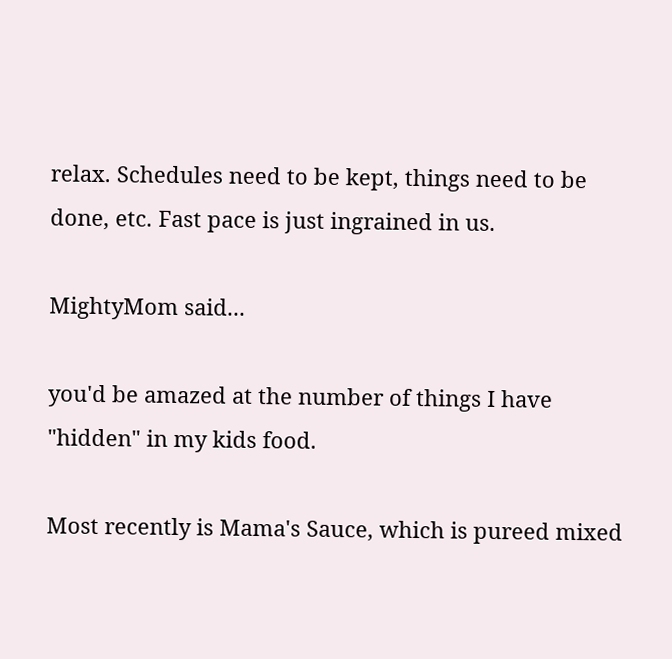relax. Schedules need to be kept, things need to be done, etc. Fast pace is just ingrained in us.

MightyMom said...

you'd be amazed at the number of things I have "hidden" in my kids food.

Most recently is Mama's Sauce, which is pureed mixed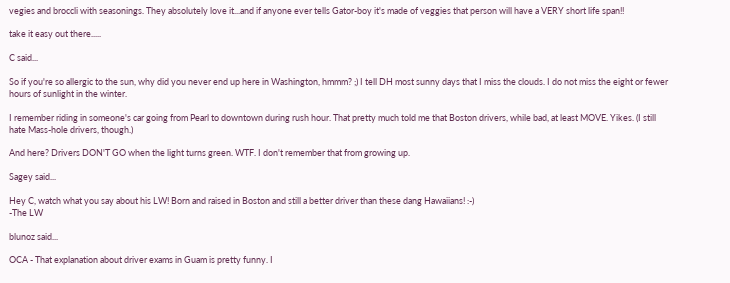vegies and broccli with seasonings. They absolutely love it...and if anyone ever tells Gator-boy it's made of veggies that person will have a VERY short life span!!

take it easy out there.....

C said...

So if you're so allergic to the sun, why did you never end up here in Washington, hmmm? ;) I tell DH most sunny days that I miss the clouds. I do not miss the eight or fewer hours of sunlight in the winter.

I remember riding in someone's car going from Pearl to downtown during rush hour. That pretty much told me that Boston drivers, while bad, at least MOVE. Yikes. (I still hate Mass-hole drivers, though.)

And here? Drivers DON'T GO when the light turns green. WTF. I don't remember that from growing up.

Sagey said...

Hey C, watch what you say about his LW! Born and raised in Boston and still a better driver than these dang Hawaiians! :-)
-The LW

blunoz said...

OCA - That explanation about driver exams in Guam is pretty funny. I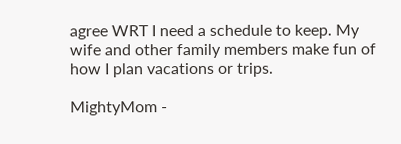agree WRT I need a schedule to keep. My wife and other family members make fun of how I plan vacations or trips.

MightyMom -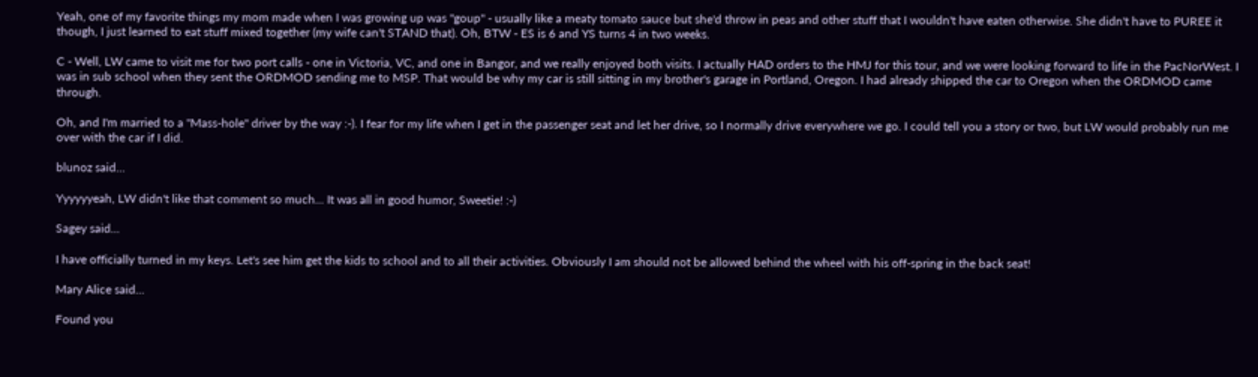Yeah, one of my favorite things my mom made when I was growing up was "goup" - usually like a meaty tomato sauce but she'd throw in peas and other stuff that I wouldn't have eaten otherwise. She didn't have to PUREE it though, I just learned to eat stuff mixed together (my wife can't STAND that). Oh, BTW - ES is 6 and YS turns 4 in two weeks.

C - Well, LW came to visit me for two port calls - one in Victoria, VC, and one in Bangor, and we really enjoyed both visits. I actually HAD orders to the HMJ for this tour, and we were looking forward to life in the PacNorWest. I was in sub school when they sent the ORDMOD sending me to MSP. That would be why my car is still sitting in my brother's garage in Portland, Oregon. I had already shipped the car to Oregon when the ORDMOD came through.

Oh, and I'm married to a "Mass-hole" driver by the way :-). I fear for my life when I get in the passenger seat and let her drive, so I normally drive everywhere we go. I could tell you a story or two, but LW would probably run me over with the car if I did.

blunoz said...

Yyyyyyeah, LW didn't like that comment so much... It was all in good humor, Sweetie! :-)

Sagey said...

I have officially turned in my keys. Let's see him get the kids to school and to all their activities. Obviously I am should not be allowed behind the wheel with his off-spring in the back seat!

Mary Alice said...

Found you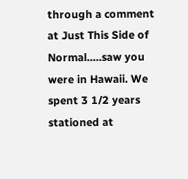through a comment at Just This Side of Normal.....saw you were in Hawaii. We spent 3 1/2 years stationed at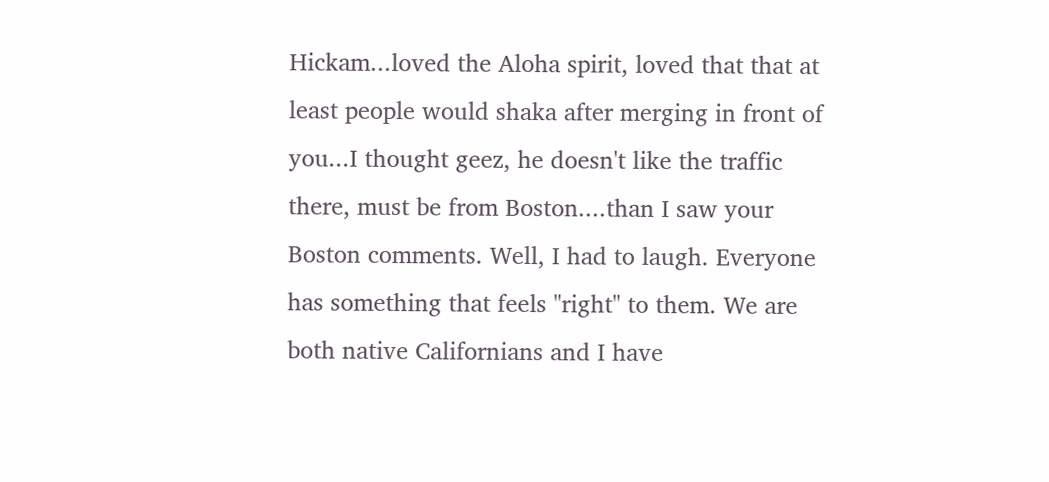Hickam...loved the Aloha spirit, loved that that at least people would shaka after merging in front of you...I thought geez, he doesn't like the traffic there, must be from Boston....than I saw your Boston comments. Well, I had to laugh. Everyone has something that feels "right" to them. We are both native Californians and I have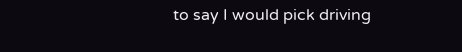to say I would pick driving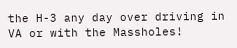the H-3 any day over driving in VA or with the Massholes!